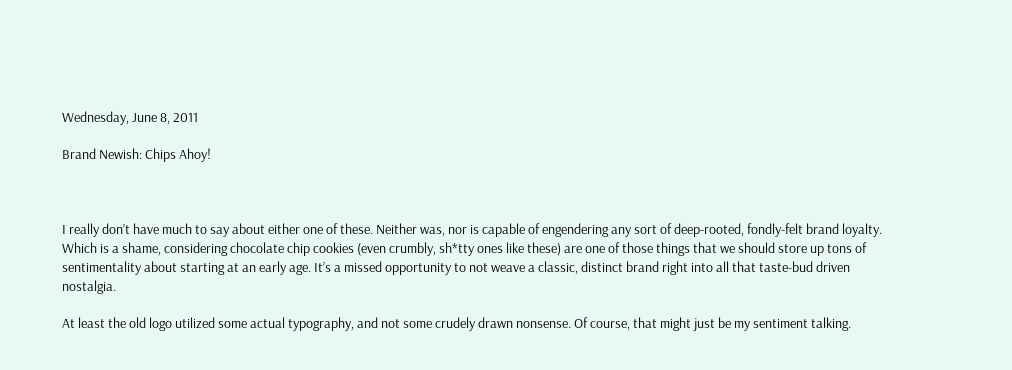Wednesday, June 8, 2011

Brand Newish: Chips Ahoy!



I really don’t have much to say about either one of these. Neither was, nor is capable of engendering any sort of deep-rooted, fondly-felt brand loyalty. Which is a shame, considering chocolate chip cookies (even crumbly, sh*tty ones like these) are one of those things that we should store up tons of sentimentality about starting at an early age. It’s a missed opportunity to not weave a classic, distinct brand right into all that taste-bud driven nostalgia.

At least the old logo utilized some actual typography, and not some crudely drawn nonsense. Of course, that might just be my sentiment talking.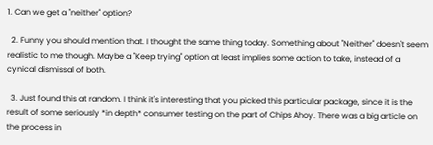1. Can we get a "neither" option?

  2. Funny you should mention that. I thought the same thing today. Something about "Neither" doesn't seem realistic to me though. Maybe a "Keep trying" option at least implies some action to take, instead of a cynical dismissal of both.

  3. Just found this at random. I think it's interesting that you picked this particular package, since it is the result of some seriously *in depth* consumer testing on the part of Chips Ahoy. There was a big article on the process in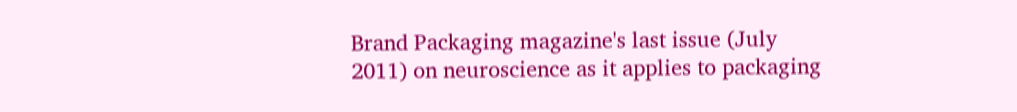Brand Packaging magazine's last issue (July 2011) on neuroscience as it applies to packaging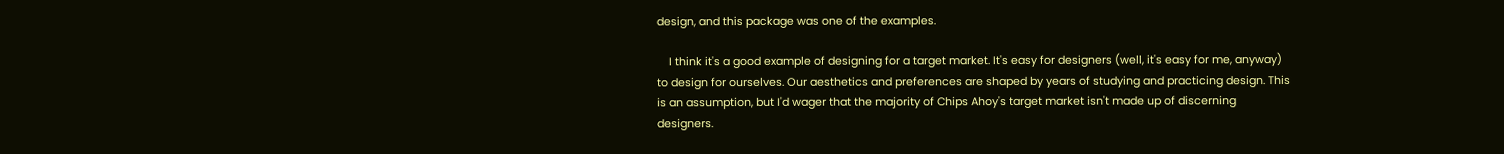design, and this package was one of the examples.

    I think it's a good example of designing for a target market. It's easy for designers (well, it's easy for me, anyway) to design for ourselves. Our aesthetics and preferences are shaped by years of studying and practicing design. This is an assumption, but I'd wager that the majority of Chips Ahoy's target market isn't made up of discerning designers.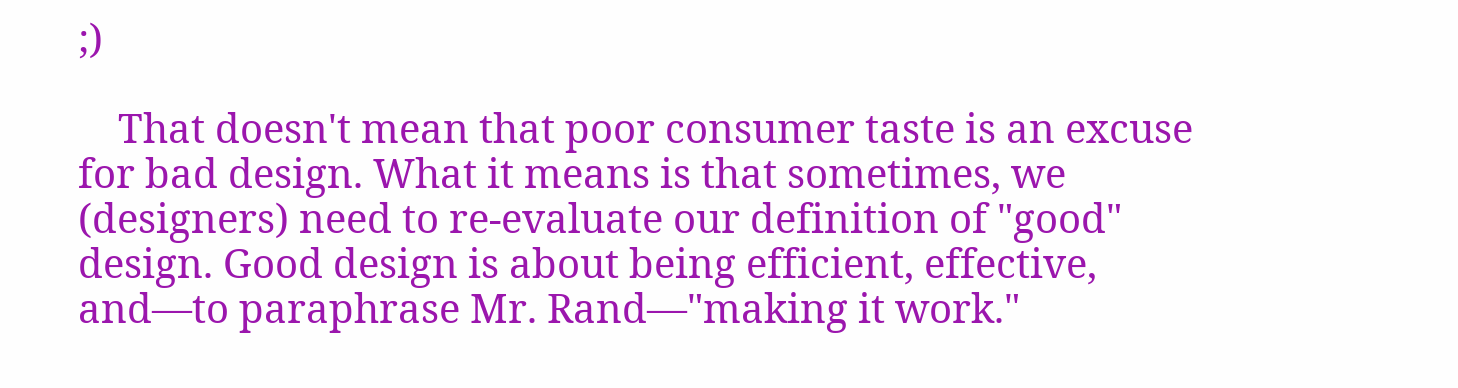;)

    That doesn't mean that poor consumer taste is an excuse for bad design. What it means is that sometimes, we (designers) need to re-evaluate our definition of "good" design. Good design is about being efficient, effective, and—to paraphrase Mr. Rand—"making it work."